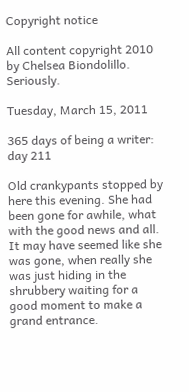Copyright notice

All content copyright 2010 by Chelsea Biondolillo. Seriously.

Tuesday, March 15, 2011

365 days of being a writer: day 211

Old crankypants stopped by here this evening. She had been gone for awhile, what with the good news and all. It may have seemed like she was gone, when really she was just hiding in the shrubbery waiting for a good moment to make a grand entrance.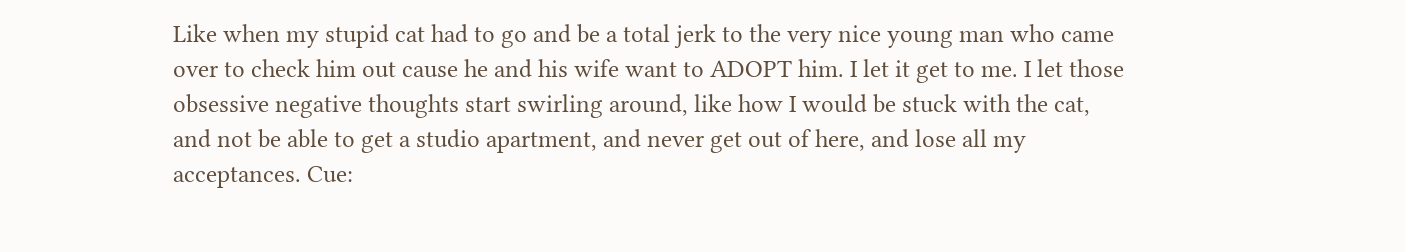Like when my stupid cat had to go and be a total jerk to the very nice young man who came over to check him out cause he and his wife want to ADOPT him. I let it get to me. I let those obsessive negative thoughts start swirling around, like how I would be stuck with the cat, and not be able to get a studio apartment, and never get out of here, and lose all my acceptances. Cue: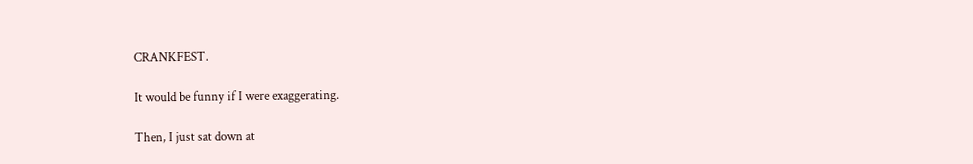CRANKFEST.

It would be funny if I were exaggerating.

Then, I just sat down at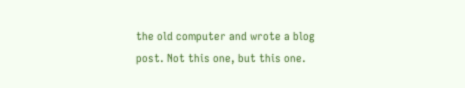the old computer and wrote a blog post. Not this one, but this one.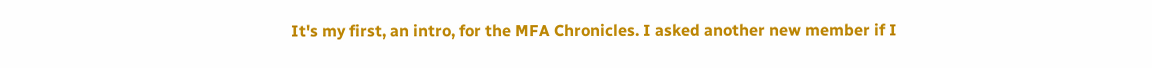It's my first, an intro, for the MFA Chronicles. I asked another new member if I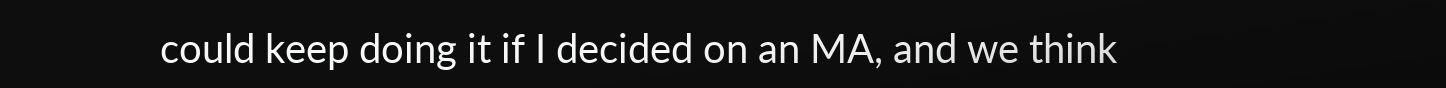could keep doing it if I decided on an MA, and we think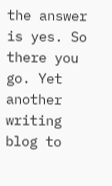the answer is yes. So there you go. Yet another writing blog to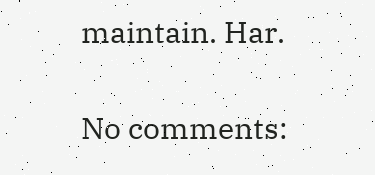maintain. Har.

No comments: